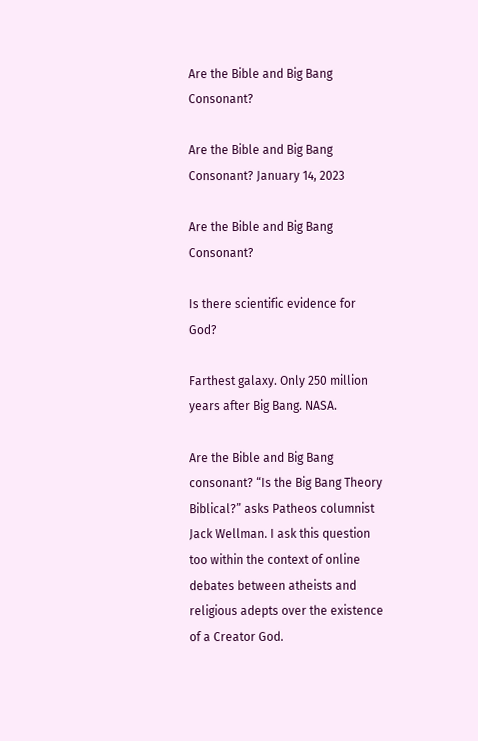Are the Bible and Big Bang Consonant?

Are the Bible and Big Bang Consonant? January 14, 2023

Are the Bible and Big Bang Consonant?

Is there scientific evidence for God?

Farthest galaxy. Only 250 million years after Big Bang. NASA.

Are the Bible and Big Bang consonant? “Is the Big Bang Theory Biblical?” asks Patheos columnist Jack Wellman. I ask this question too within the context of online debates between atheists and religious adepts over the existence of a Creator God.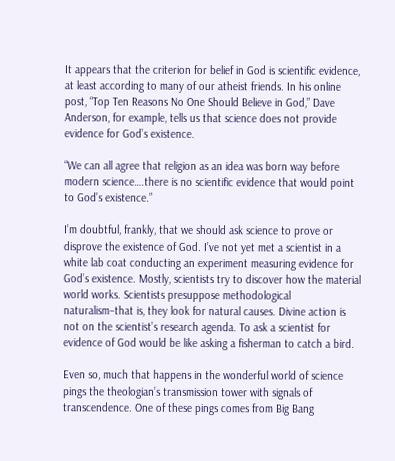It appears that the criterion for belief in God is scientific evidence, at least according to many of our atheist friends. In his online post, “Top Ten Reasons No One Should Believe in God,” Dave Anderson, for example, tells us that science does not provide evidence for God’s existence.

“We can all agree that religion as an idea was born way before modern science….there is no scientific evidence that would point to God’s existence.”

I’m doubtful, frankly, that we should ask science to prove or disprove the existence of God. I’ve not yet met a scientist in a white lab coat conducting an experiment measuring evidence for God’s existence. Mostly, scientists try to discover how the material world works. Scientists presuppose methodological naturalism–that is, they look for natural causes. Divine action is not on the scientist’s research agenda. To ask a scientist for evidence of God would be like asking a fisherman to catch a bird.

Even so, much that happens in the wonderful world of science pings the theologian’s transmission tower with signals of transcendence. One of these pings comes from Big Bang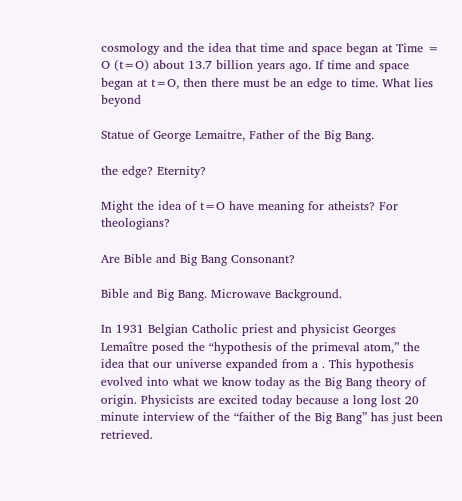cosmology and the idea that time and space began at Time = O (t=O) about 13.7 billion years ago. If time and space began at t=O, then there must be an edge to time. What lies beyond

Statue of George Lemaitre, Father of the Big Bang.

the edge? Eternity?

Might the idea of t=O have meaning for atheists? For theologians?

Are Bible and Big Bang Consonant?

Bible and Big Bang. Microwave Background.

In 1931 Belgian Catholic priest and physicist Georges Lemaître posed the “hypothesis of the primeval atom,” the idea that our universe expanded from a . This hypothesis evolved into what we know today as the Big Bang theory of origin. Physicists are excited today because a long lost 20 minute interview of the “faither of the Big Bang” has just been retrieved.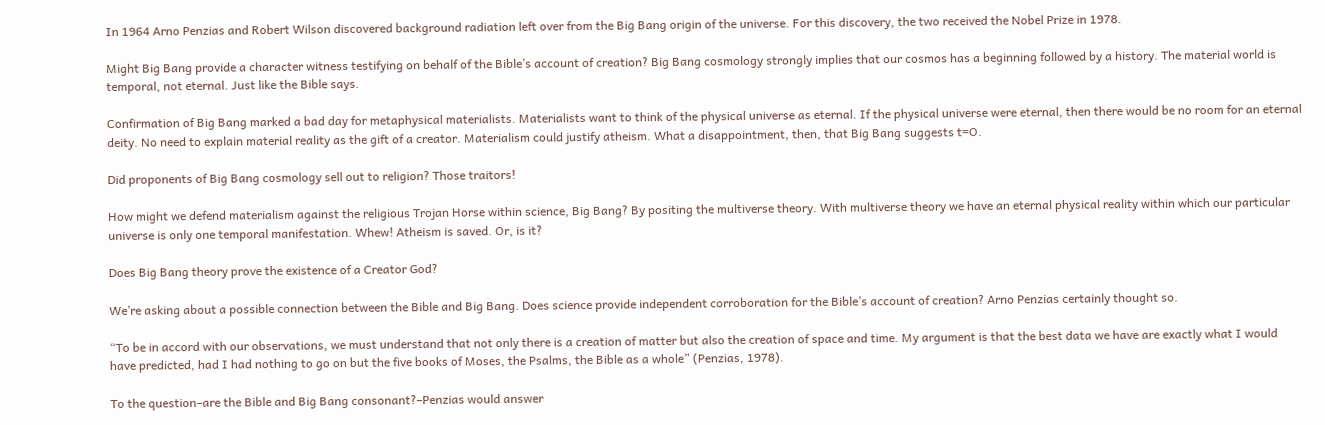In 1964 Arno Penzias and Robert Wilson discovered background radiation left over from the Big Bang origin of the universe. For this discovery, the two received the Nobel Prize in 1978.

Might Big Bang provide a character witness testifying on behalf of the Bible’s account of creation? Big Bang cosmology strongly implies that our cosmos has a beginning followed by a history. The material world is temporal, not eternal. Just like the Bible says.

Confirmation of Big Bang marked a bad day for metaphysical materialists. Materialists want to think of the physical universe as eternal. If the physical universe were eternal, then there would be no room for an eternal deity. No need to explain material reality as the gift of a creator. Materialism could justify atheism. What a disappointment, then, that Big Bang suggests t=O.

Did proponents of Big Bang cosmology sell out to religion? Those traitors!

How might we defend materialism against the religious Trojan Horse within science, Big Bang? By positing the multiverse theory. With multiverse theory we have an eternal physical reality within which our particular universe is only one temporal manifestation. Whew! Atheism is saved. Or, is it?

Does Big Bang theory prove the existence of a Creator God?

We’re asking about a possible connection between the Bible and Big Bang. Does science provide independent corroboration for the Bible’s account of creation? Arno Penzias certainly thought so.

“To be in accord with our observations, we must understand that not only there is a creation of matter but also the creation of space and time. My argument is that the best data we have are exactly what I would have predicted, had I had nothing to go on but the five books of Moses, the Psalms, the Bible as a whole” (Penzias, 1978).

To the question–are the Bible and Big Bang consonant?–Penzias would answer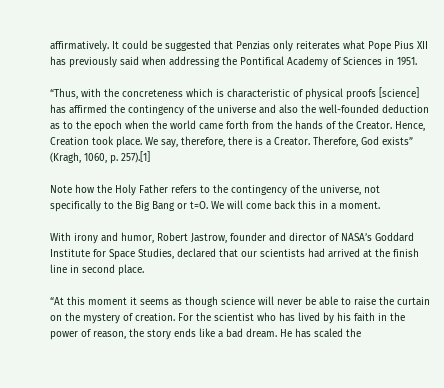affirmatively. It could be suggested that Penzias only reiterates what Pope Pius XII has previously said when addressing the Pontifical Academy of Sciences in 1951.

“Thus, with the concreteness which is characteristic of physical proofs [science] has affirmed the contingency of the universe and also the well-founded deduction as to the epoch when the world came forth from the hands of the Creator. Hence, Creation took place. We say, therefore, there is a Creator. Therefore, God exists” (Kragh, 1060, p. 257).[1]

Note how the Holy Father refers to the contingency of the universe, not specifically to the Big Bang or t=O. We will come back this in a moment.

With irony and humor, Robert Jastrow, founder and director of NASA’s Goddard Institute for Space Studies, declared that our scientists had arrived at the finish line in second place.

“At this moment it seems as though science will never be able to raise the curtain on the mystery of creation. For the scientist who has lived by his faith in the power of reason, the story ends like a bad dream. He has scaled the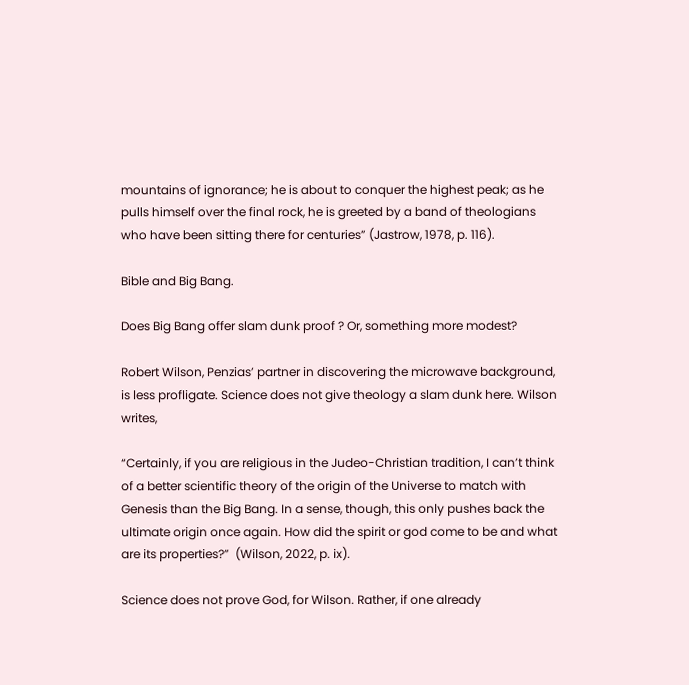mountains of ignorance; he is about to conquer the highest peak; as he pulls himself over the final rock, he is greeted by a band of theologians who have been sitting there for centuries” (Jastrow, 1978, p. 116).

Bible and Big Bang.

Does Big Bang offer slam dunk proof ? Or, something more modest?

Robert Wilson, Penzias’ partner in discovering the microwave background, is less profligate. Science does not give theology a slam dunk here. Wilson writes,

“Certainly, if you are religious in the Judeo-Christian tradition, I can’t think of a better scientific theory of the origin of the Universe to match with Genesis than the Big Bang. In a sense, though, this only pushes back the ultimate origin once again. How did the spirit or god come to be and what are its properties?”  (Wilson, 2022, p. ix).

Science does not prove God, for Wilson. Rather, if one already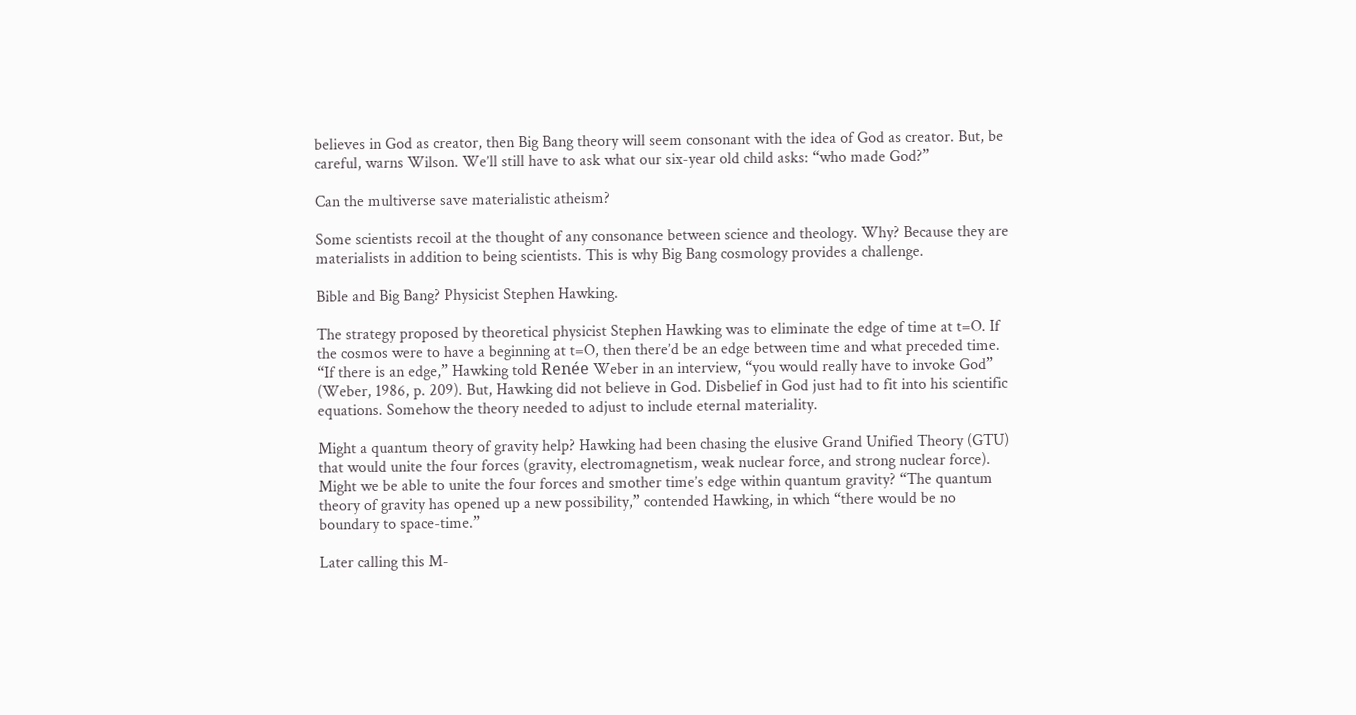believes in God as creator, then Big Bang theory will seem consonant with the idea of God as creator. But, be careful, warns Wilson. We’ll still have to ask what our six-year old child asks: “who made God?”

Can the multiverse save materialistic atheism?

Some scientists recoil at the thought of any consonance between science and theology. Why? Because they are materialists in addition to being scientists. This is why Big Bang cosmology provides a challenge.

Bible and Big Bang? Physicist Stephen Hawking.

The strategy proposed by theoretical physicist Stephen Hawking was to eliminate the edge of time at t=O. If the cosmos were to have a beginning at t=O, then there’d be an edge between time and what preceded time.  “If there is an edge,” Hawking told Renée Weber in an interview, “you would really have to invoke God” (Weber, 1986, p. 209). But, Hawking did not believe in God. Disbelief in God just had to fit into his scientific equations. Somehow the theory needed to adjust to include eternal materiality.

Might a quantum theory of gravity help? Hawking had been chasing the elusive Grand Unified Theory (GTU) that would unite the four forces (gravity, electromagnetism, weak nuclear force, and strong nuclear force). Might we be able to unite the four forces and smother time’s edge within quantum gravity? “The quantum theory of gravity has opened up a new possibility,” contended Hawking, in which “there would be no boundary to space-time.”

Later calling this M-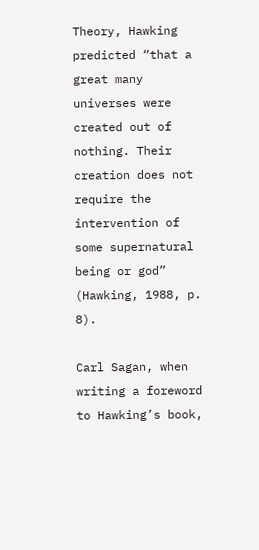Theory, Hawking predicted “that a great many universes were created out of nothing. Their creation does not require the intervention of some supernatural being or god” (Hawking, 1988, p. 8).

Carl Sagan, when writing a foreword to Hawking’s book,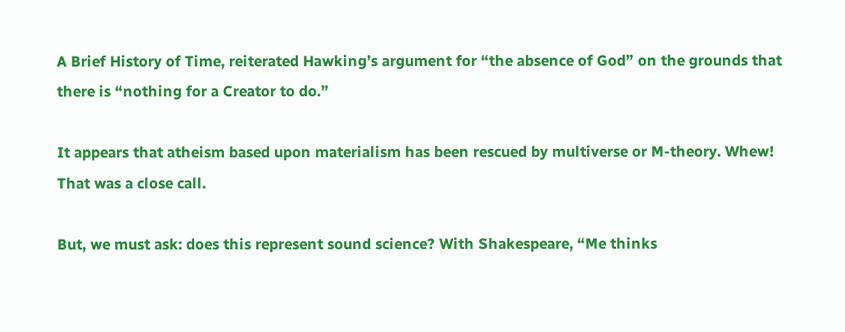A Brief History of Time, reiterated Hawking’s argument for “the absence of God” on the grounds that there is “nothing for a Creator to do.”

It appears that atheism based upon materialism has been rescued by multiverse or M-theory. Whew! That was a close call.

But, we must ask: does this represent sound science? With Shakespeare, “Me thinks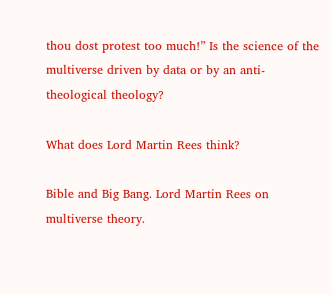thou dost protest too much!” Is the science of the multiverse driven by data or by an anti-theological theology?

What does Lord Martin Rees think?

Bible and Big Bang. Lord Martin Rees on multiverse theory.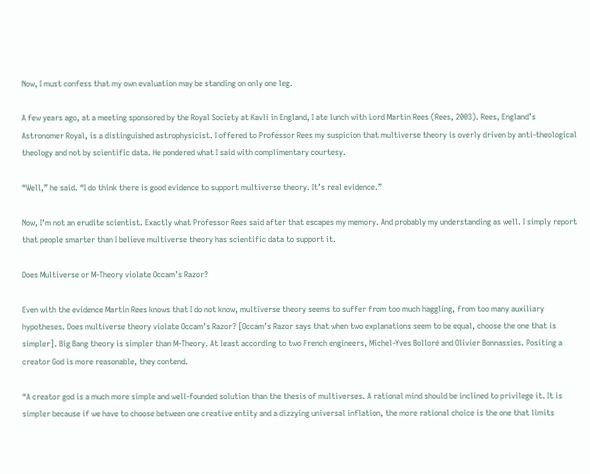Now, I must confess that my own evaluation may be standing on only one leg.

A few years ago, at a meeting sponsored by the Royal Society at Kavli in England, I ate lunch with Lord Martin Rees (Rees, 2003). Rees, England’s Astronomer Royal, is a distinguished astrophysicist. I offered to Professor Rees my suspicion that multiverse theory is overly driven by anti-theological theology and not by scientific data. He pondered what I said with complimentary courtesy.

“Well,” he said. “I do think there is good evidence to support multiverse theory. It’s real evidence.”

Now, I’m not an erudite scientist. Exactly what Professor Rees said after that escapes my memory. And probably my understanding as well. I simply report that people smarter than I believe multiverse theory has scientific data to support it.

Does Multiverse or M-Theory violate Occam’s Razor?

Even with the evidence Martin Rees knows that I do not know, multiverse theory seems to suffer from too much haggling, from too many auxiliary hypotheses. Does multiverse theory violate Occam’s Razor? [Occam’s Razor says that when two explanations seem to be equal, choose the one that is simpler]. Big Bang theory is simpler than M-Theory. At least according to two French engineers, Michel-Yves Bolloré and Olivier Bonnassies. Positing a creator God is more reasonable, they contend.

“A creator god is a much more simple and well-founded solution than the thesis of multiverses. A rational mind should be inclined to privilege it. It is simpler because if we have to choose between one creative entity and a dizzying universal inflation, the more rational choice is the one that limits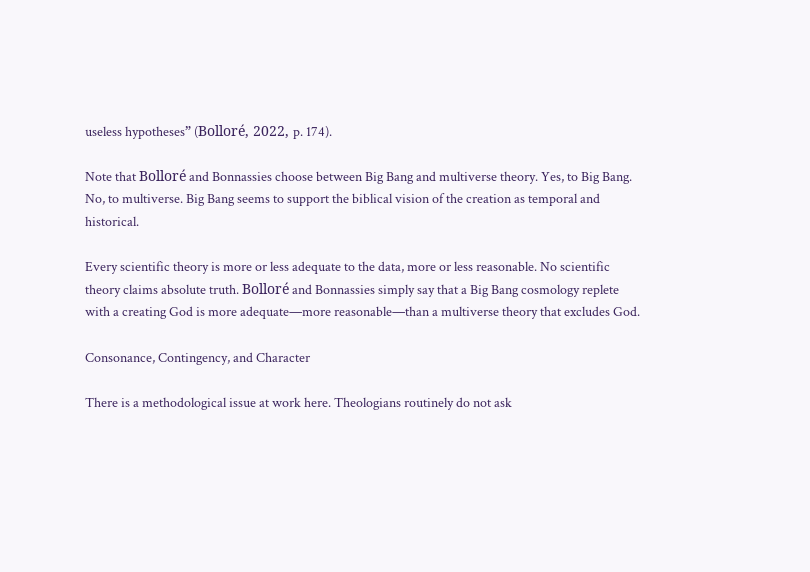useless hypotheses” (Bolloré, 2022, p. 174).

Note that Bolloré and Bonnassies choose between Big Bang and multiverse theory. Yes, to Big Bang. No, to multiverse. Big Bang seems to support the biblical vision of the creation as temporal and historical.

Every scientific theory is more or less adequate to the data, more or less reasonable. No scientific theory claims absolute truth. Bolloré and Bonnassies simply say that a Big Bang cosmology replete with a creating God is more adequate—more reasonable—than a multiverse theory that excludes God.

Consonance, Contingency, and Character

There is a methodological issue at work here. Theologians routinely do not ask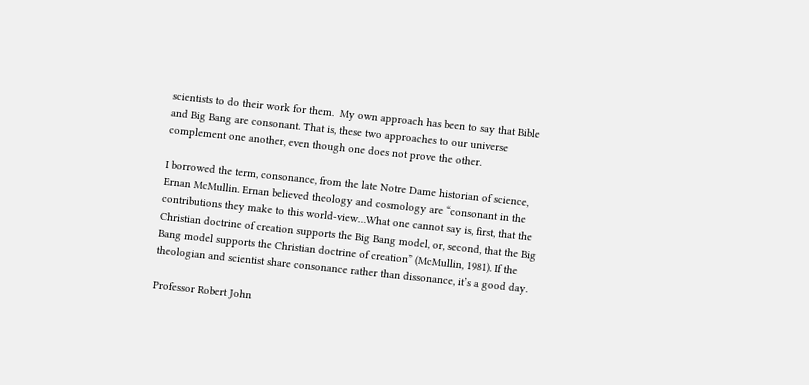scientists to do their work for them.  My own approach has been to say that Bible and Big Bang are consonant. That is, these two approaches to our universe complement one another, even though one does not prove the other.

I borrowed the term, consonance, from the late Notre Dame historian of science, Ernan McMullin. Ernan believed theology and cosmology are “consonant in the contributions they make to this world-view…What one cannot say is, first, that the Christian doctrine of creation supports the Big Bang model, or, second, that the Big Bang model supports the Christian doctrine of creation” (McMullin, 1981). If the theologian and scientist share consonance rather than dissonance, it’s a good day.

Professor Robert John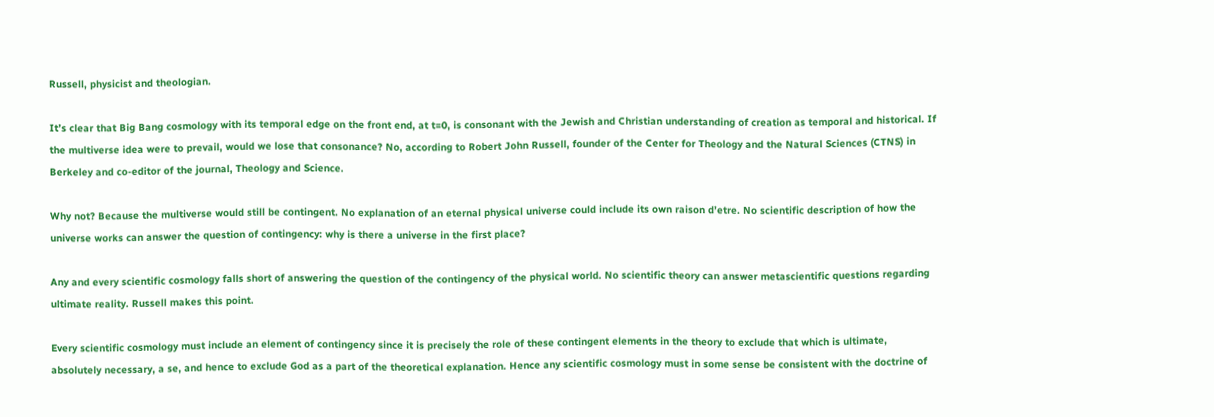Russell, physicist and theologian.

It’s clear that Big Bang cosmology with its temporal edge on the front end, at t=0, is consonant with the Jewish and Christian understanding of creation as temporal and historical. If the multiverse idea were to prevail, would we lose that consonance? No, according to Robert John Russell, founder of the Center for Theology and the Natural Sciences (CTNS) in Berkeley and co-editor of the journal, Theology and Science.

Why not? Because the multiverse would still be contingent. No explanation of an eternal physical universe could include its own raison d’etre. No scientific description of how the universe works can answer the question of contingency: why is there a universe in the first place?

Any and every scientific cosmology falls short of answering the question of the contingency of the physical world. No scientific theory can answer metascientific questions regarding ultimate reality. Russell makes this point.

Every scientific cosmology must include an element of contingency since it is precisely the role of these contingent elements in the theory to exclude that which is ultimate, absolutely necessary, a se, and hence to exclude God as a part of the theoretical explanation. Hence any scientific cosmology must in some sense be consistent with the doctrine of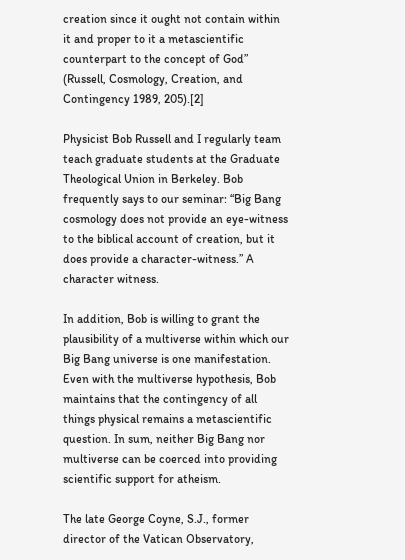creation since it ought not contain within it and proper to it a metascientific counterpart to the concept of God” (Russell, Cosmology, Creation, and Contingency 1989, 205).[2]

Physicist Bob Russell and I regularly team teach graduate students at the Graduate Theological Union in Berkeley. Bob frequently says to our seminar: “Big Bang cosmology does not provide an eye-witness to the biblical account of creation, but it does provide a character-witness.” A character witness.

In addition, Bob is willing to grant the plausibility of a multiverse within which our Big Bang universe is one manifestation. Even with the multiverse hypothesis, Bob maintains that the contingency of all things physical remains a metascientific question. In sum, neither Big Bang nor multiverse can be coerced into providing scientific support for atheism.

The late George Coyne, S.J., former director of the Vatican Observatory,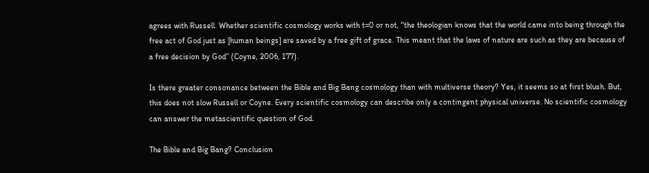agrees with Russell. Whether scientific cosmology works with t=0 or not, “the theologian knows that the world came into being through the free act of God just as [human beings] are saved by a free gift of grace. This meant that the laws of nature are such as they are because of a free decision by God” (Coyne, 2006, 177).

Is there greater consonance between the Bible and Big Bang cosmology than with multiverse theory? Yes, it seems so at first blush. But, this does not slow Russell or Coyne. Every scientific cosmology can describe only a contingent physical universe. No scientific cosmology can answer the metascientific question of God.

The Bible and Big Bang? Conclusion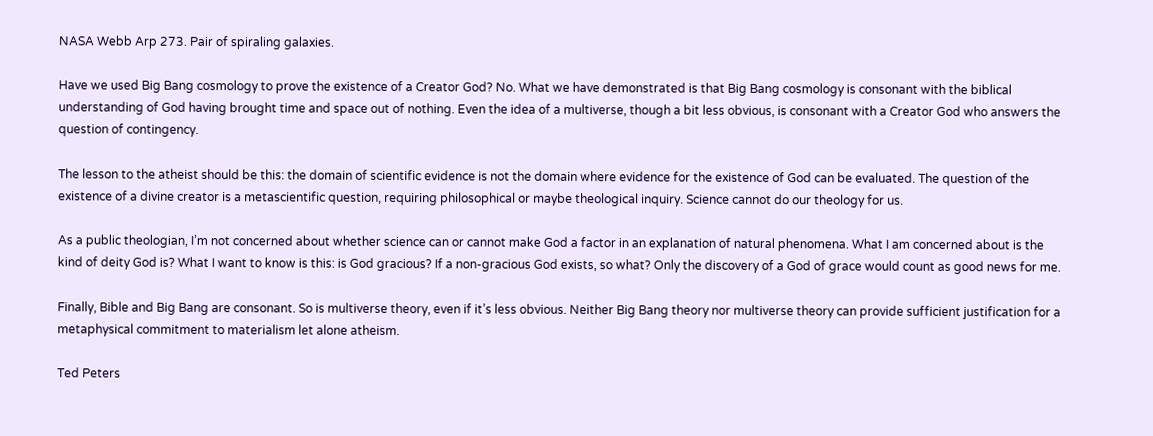NASA Webb Arp 273. Pair of spiraling galaxies.

Have we used Big Bang cosmology to prove the existence of a Creator God? No. What we have demonstrated is that Big Bang cosmology is consonant with the biblical understanding of God having brought time and space out of nothing. Even the idea of a multiverse, though a bit less obvious, is consonant with a Creator God who answers the question of contingency.

The lesson to the atheist should be this: the domain of scientific evidence is not the domain where evidence for the existence of God can be evaluated. The question of the existence of a divine creator is a metascientific question, requiring philosophical or maybe theological inquiry. Science cannot do our theology for us.

As a public theologian, I’m not concerned about whether science can or cannot make God a factor in an explanation of natural phenomena. What I am concerned about is the kind of deity God is? What I want to know is this: is God gracious? If a non-gracious God exists, so what? Only the discovery of a God of grace would count as good news for me.

Finally, Bible and Big Bang are consonant. So is multiverse theory, even if it’s less obvious. Neither Big Bang theory nor multiverse theory can provide sufficient justification for a metaphysical commitment to materialism let alone atheism.

Ted Peters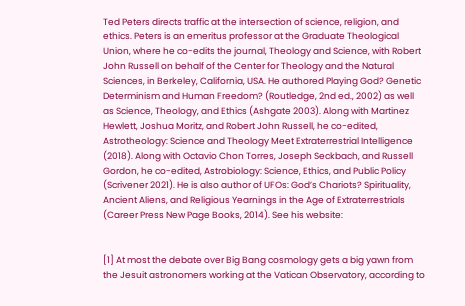Ted Peters directs traffic at the intersection of science, religion, and ethics. Peters is an emeritus professor at the Graduate Theological Union, where he co-edits the journal, Theology and Science, with Robert John Russell on behalf of the Center for Theology and the Natural Sciences, in Berkeley, California, USA. He authored Playing God? Genetic Determinism and Human Freedom? (Routledge, 2nd ed., 2002) as well as Science, Theology, and Ethics (Ashgate 2003). Along with Martinez Hewlett, Joshua Moritz, and Robert John Russell, he co-edited, Astrotheology: Science and Theology Meet Extraterrestrial Intelligence (2018). Along with Octavio Chon Torres, Joseph Seckbach, and Russell Gordon, he co-edited, Astrobiology: Science, Ethics, and Public Policy (Scrivener 2021). He is also author of UFOs: God’s Chariots? Spirituality, Ancient Aliens, and Religious Yearnings in the Age of Extraterrestrials (Career Press New Page Books, 2014). See his website:


[1] At most the debate over Big Bang cosmology gets a big yawn from the Jesuit astronomers working at the Vatican Observatory, according to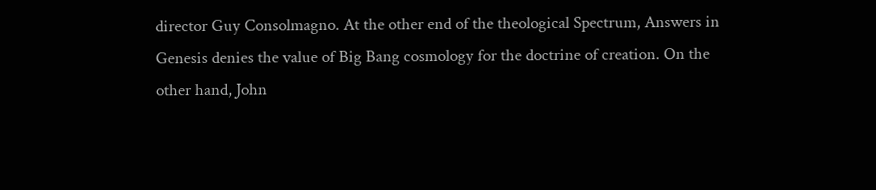director Guy Consolmagno. At the other end of the theological Spectrum, Answers in Genesis denies the value of Big Bang cosmology for the doctrine of creation. On the other hand, John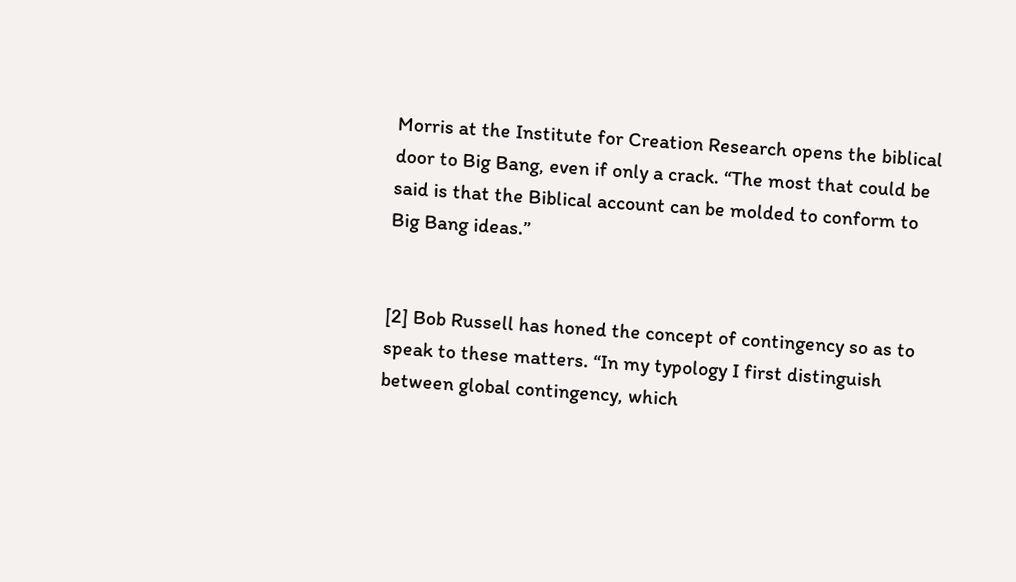Morris at the Institute for Creation Research opens the biblical door to Big Bang, even if only a crack. “The most that could be said is that the Biblical account can be molded to conform to Big Bang ideas.”


[2] Bob Russell has honed the concept of contingency so as to speak to these matters. “In my typology I first distinguish between global contingency, which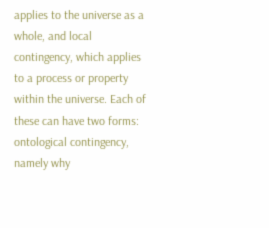applies to the universe as a whole, and local contingency, which applies to a process or property within the universe. Each of these can have two forms: ontological contingency, namely why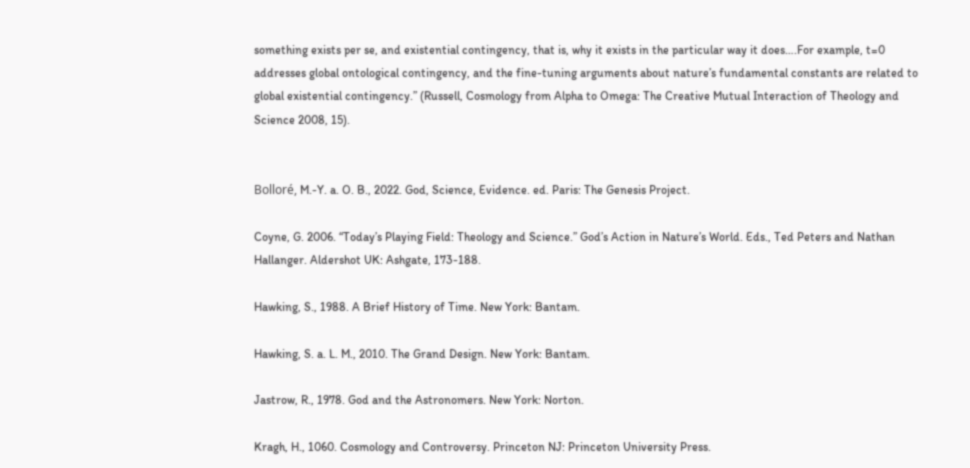something exists per se, and existential contingency, that is, why it exists in the particular way it does….For example, t=0 addresses global ontological contingency, and the fine-tuning arguments about nature’s fundamental constants are related to global existential contingency.” (Russell, Cosmology from Alpha to Omega: The Creative Mutual Interaction of Theology and Science 2008, 15).


Bolloré, M.-Y. a. O. B., 2022. God, Science, Evidence. ed. Paris: The Genesis Project.

Coyne, G. 2006. “Today’s Playing Field: Theology and Science.” God’s Action in Nature’s World. Eds., Ted Peters and Nathan Hallanger. Aldershot UK: Ashgate, 173-188.

Hawking, S., 1988. A Brief History of Time. New York: Bantam.

Hawking, S. a. L. M., 2010. The Grand Design. New York: Bantam.

Jastrow, R., 1978. God and the Astronomers. New York: Norton.

Kragh, H., 1060. Cosmology and Controversy. Princeton NJ: Princeton University Press.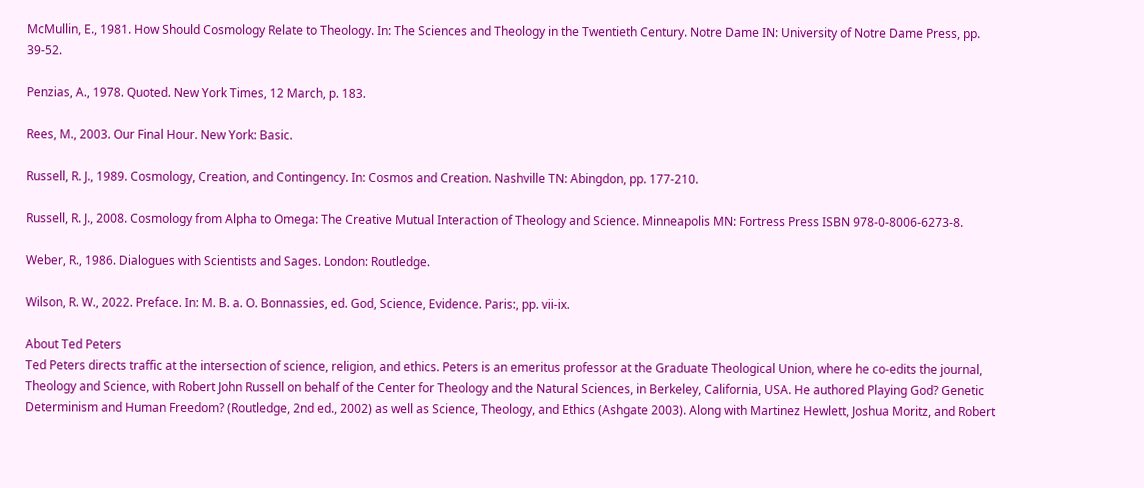McMullin, E., 1981. How Should Cosmology Relate to Theology. In: The Sciences and Theology in the Twentieth Century. Notre Dame IN: University of Notre Dame Press, pp. 39-52.

Penzias, A., 1978. Quoted. New York Times, 12 March, p. 183.

Rees, M., 2003. Our Final Hour. New York: Basic.

Russell, R. J., 1989. Cosmology, Creation, and Contingency. In: Cosmos and Creation. Nashville TN: Abingdon, pp. 177-210.

Russell, R. J., 2008. Cosmology from Alpha to Omega: The Creative Mutual Interaction of Theology and Science. Minneapolis MN: Fortress Press ISBN 978-0-8006-6273-8.

Weber, R., 1986. Dialogues with Scientists and Sages. London: Routledge.

Wilson, R. W., 2022. Preface. In: M. B. a. O. Bonnassies, ed. God, Science, Evidence. Paris:, pp. vii-ix.

About Ted Peters
Ted Peters directs traffic at the intersection of science, religion, and ethics. Peters is an emeritus professor at the Graduate Theological Union, where he co-edits the journal, Theology and Science, with Robert John Russell on behalf of the Center for Theology and the Natural Sciences, in Berkeley, California, USA. He authored Playing God? Genetic Determinism and Human Freedom? (Routledge, 2nd ed., 2002) as well as Science, Theology, and Ethics (Ashgate 2003). Along with Martinez Hewlett, Joshua Moritz, and Robert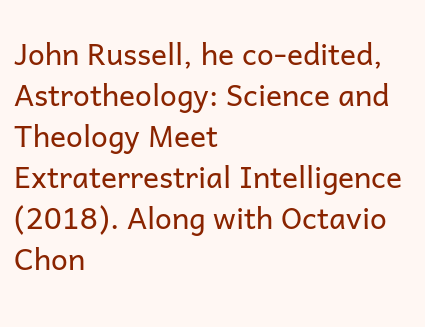John Russell, he co-edited, Astrotheology: Science and Theology Meet Extraterrestrial Intelligence (2018). Along with Octavio Chon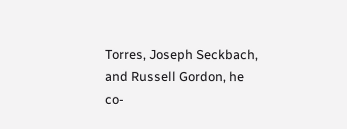Torres, Joseph Seckbach, and Russell Gordon, he co-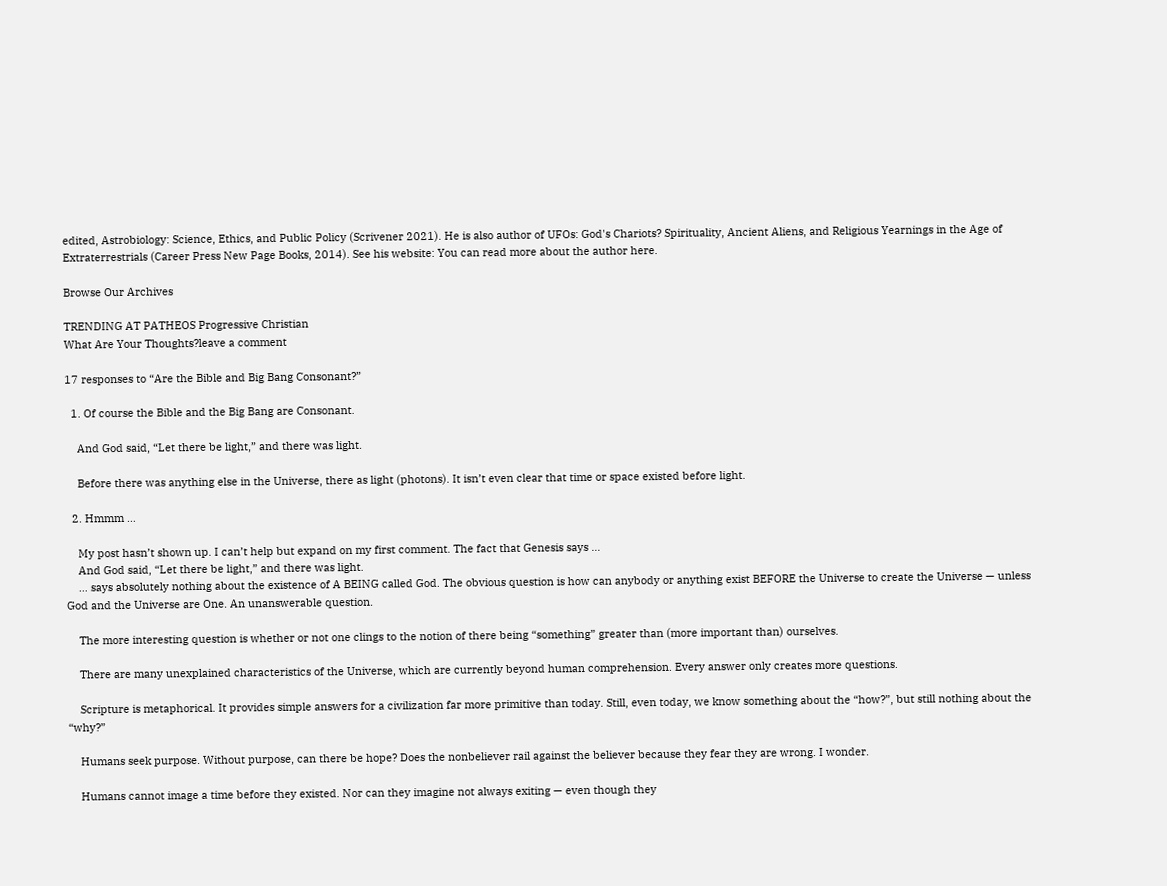edited, Astrobiology: Science, Ethics, and Public Policy (Scrivener 2021). He is also author of UFOs: God's Chariots? Spirituality, Ancient Aliens, and Religious Yearnings in the Age of Extraterrestrials (Career Press New Page Books, 2014). See his website: You can read more about the author here.

Browse Our Archives

TRENDING AT PATHEOS Progressive Christian
What Are Your Thoughts?leave a comment

17 responses to “Are the Bible and Big Bang Consonant?”

  1. Of course the Bible and the Big Bang are Consonant.

    And God said, “Let there be light,” and there was light.

    Before there was anything else in the Universe, there as light (photons). It isn’t even clear that time or space existed before light.

  2. Hmmm …

    My post hasn’t shown up. I can’t help but expand on my first comment. The fact that Genesis says …
    And God said, “Let there be light,” and there was light.
    … says absolutely nothing about the existence of A BEING called God. The obvious question is how can anybody or anything exist BEFORE the Universe to create the Universe — unless God and the Universe are One. An unanswerable question.

    The more interesting question is whether or not one clings to the notion of there being “something” greater than (more important than) ourselves.

    There are many unexplained characteristics of the Universe, which are currently beyond human comprehension. Every answer only creates more questions.

    Scripture is metaphorical. It provides simple answers for a civilization far more primitive than today. Still, even today, we know something about the “how?”, but still nothing about the “why?”

    Humans seek purpose. Without purpose, can there be hope? Does the nonbeliever rail against the believer because they fear they are wrong. I wonder.

    Humans cannot image a time before they existed. Nor can they imagine not always exiting — even though they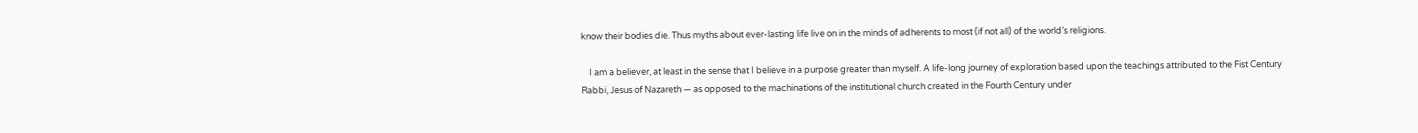know their bodies die. Thus myths about ever-lasting life live on in the minds of adherents to most (if not all) of the world’s religions.

    I am a believer, at least in the sense that I believe in a purpose greater than myself. A life-long journey of exploration based upon the teachings attributed to the Fist Century Rabbi, Jesus of Nazareth — as opposed to the machinations of the institutional church created in the Fourth Century under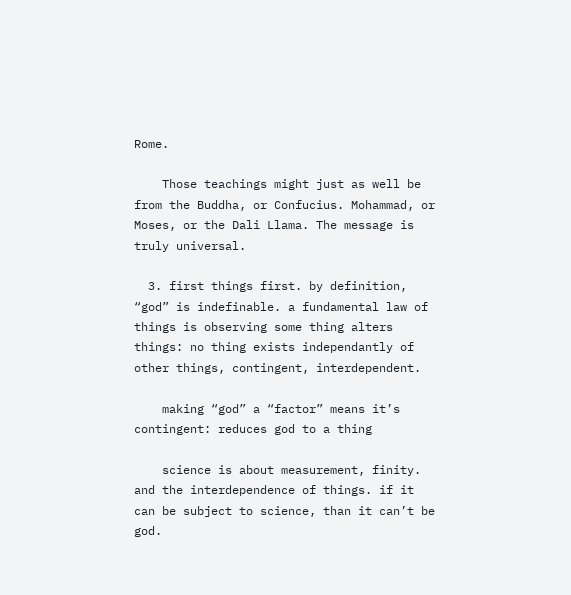Rome.

    Those teachings might just as well be from the Buddha, or Confucius. Mohammad, or Moses, or the Dali Llama. The message is truly universal.

  3. first things first. by definition, “god” is indefinable. a fundamental law of things is observing some thing alters things: no thing exists independantly of other things, contingent, interdependent.

    making “god” a “factor” means it’s contingent: reduces god to a thing

    science is about measurement, finity. and the interdependence of things. if it can be subject to science, than it can’t be god.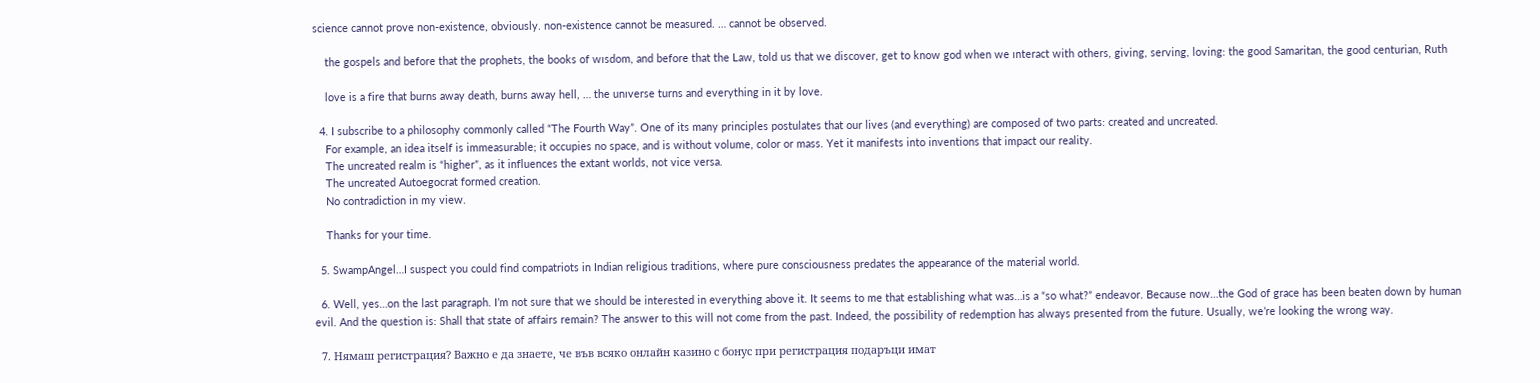science cannot prove non-existence, obviously. non-existence cannot be measured. … cannot be observed.

    the gospels and before that the prophets, the books of wısdom, and before that the Law, told us that we discover, get to know god when we ınteract with others, giving, serving, loving: the good Samaritan, the good centurian, Ruth

    love is a fire that burns away death, burns away hell, … the unıverse turns and everything in it by love.

  4. I subscribe to a philosophy commonly called “The Fourth Way”. One of its many principles postulates that our lives (and everything) are composed of two parts: created and uncreated.
    For example, an idea itself is immeasurable; it occupies no space, and is without volume, color or mass. Yet it manifests into inventions that impact our reality.
    The uncreated realm is “higher”, as it influences the extant worlds, not vice versa.
    The uncreated Autoegocrat formed creation.
    No contradiction in my view.

    Thanks for your time.

  5. SwampAngel…I suspect you could find compatriots in Indian religious traditions, where pure consciousness predates the appearance of the material world.

  6. Well, yes…on the last paragraph. I’m not sure that we should be interested in everything above it. It seems to me that establishing what was…is a “so what?” endeavor. Because now…the God of grace has been beaten down by human evil. And the question is: Shall that state of affairs remain? The answer to this will not come from the past. Indeed, the possibility of redemption has always presented from the future. Usually, we’re looking the wrong way.

  7. Нямаш регистрация? Важно е да знаете, че във всяко онлайн казино с бонус при регистрация подаръци имат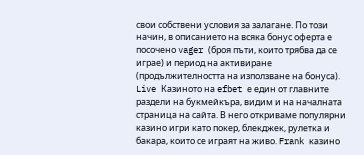свои собствени условия за залагане. По този начин, в описанието на всяка бонус оферта е посочено vager (броя пъти, които трябва да се играе) и период на активиране (продължителността на използване на бонуса). Live Казиното на efbet е един от главните раздели на букмейкъра, видим и на началната страница на сайта. В него откриваме популярни казино игри като покер, блекджек, рулетка и бакара, които се играят на живо. Frank казино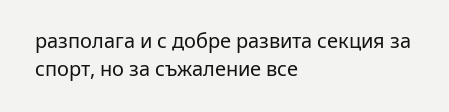разполага и с добре развита секция за спорт, но за съжаление все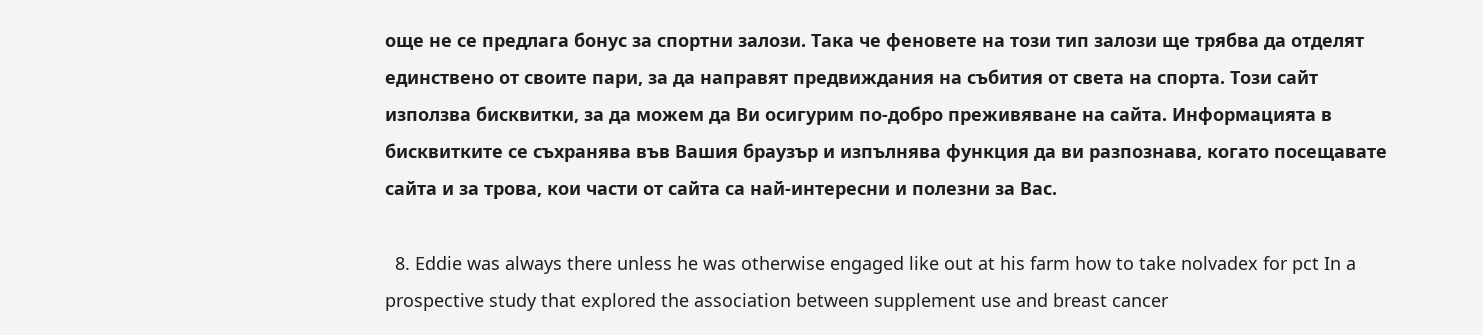още не се предлага бонус за спортни залози. Така че феновете на този тип залози ще трябва да отделят единствено от своите пари, за да направят предвиждания на събития от света на спорта. Този сайт използва бисквитки, за да можем да Ви осигурим по-добро преживяване на сайта. Информацията в бисквитките се съхранява във Вашия браузър и изпълнява функция да ви разпознава, когато посещавате сайта и за трова, кои части от сайта са най-интересни и полезни за Вас.

  8. Eddie was always there unless he was otherwise engaged like out at his farm how to take nolvadex for pct In a prospective study that explored the association between supplement use and breast cancer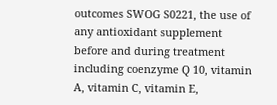outcomes SWOG S0221, the use of any antioxidant supplement before and during treatment including coenzyme Q 10, vitamin A, vitamin C, vitamin E,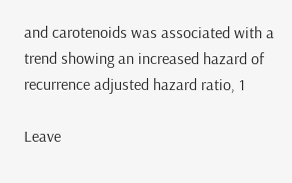and carotenoids was associated with a trend showing an increased hazard of recurrence adjusted hazard ratio, 1

Leave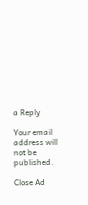a Reply

Your email address will not be published.

Close Ad